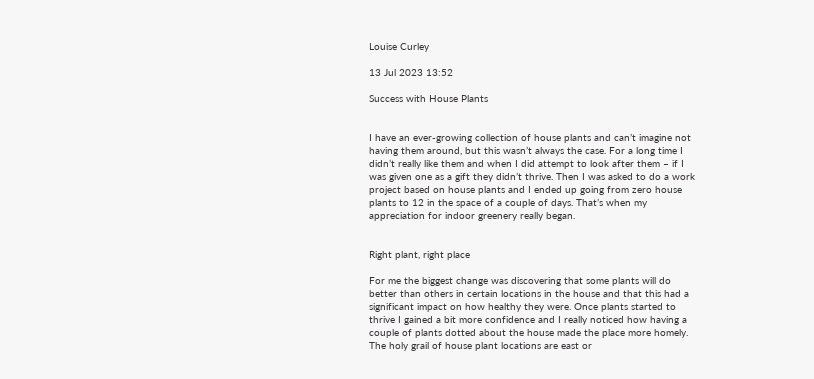Louise Curley

13 Jul 2023 13:52

Success with House Plants


I have an ever-growing collection of house plants and can’t imagine not having them around, but this wasn’t always the case. For a long time I didn’t really like them and when I did attempt to look after them – if I was given one as a gift they didn’t thrive. Then I was asked to do a work project based on house plants and I ended up going from zero house plants to 12 in the space of a couple of days. That’s when my appreciation for indoor greenery really began.


Right plant, right place

For me the biggest change was discovering that some plants will do better than others in certain locations in the house and that this had a significant impact on how healthy they were. Once plants started to thrive I gained a bit more confidence and I really noticed how having a couple of plants dotted about the house made the place more homely. The holy grail of house plant locations are east or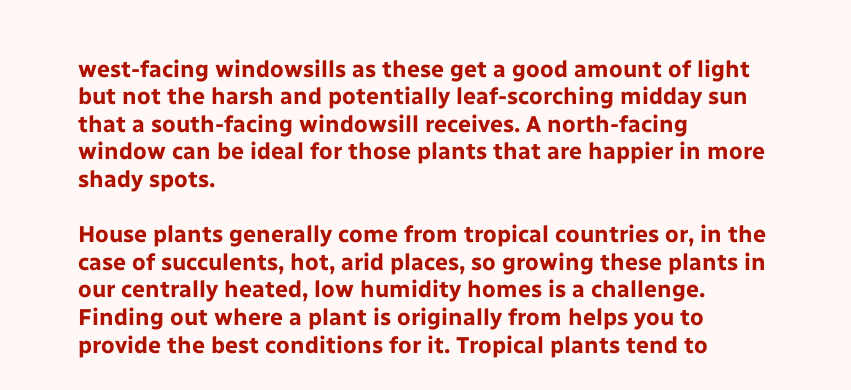west-facing windowsills as these get a good amount of light but not the harsh and potentially leaf-scorching midday sun that a south-facing windowsill receives. A north-facing window can be ideal for those plants that are happier in more shady spots.

House plants generally come from tropical countries or, in the case of succulents, hot, arid places, so growing these plants in our centrally heated, low humidity homes is a challenge. Finding out where a plant is originally from helps you to provide the best conditions for it. Tropical plants tend to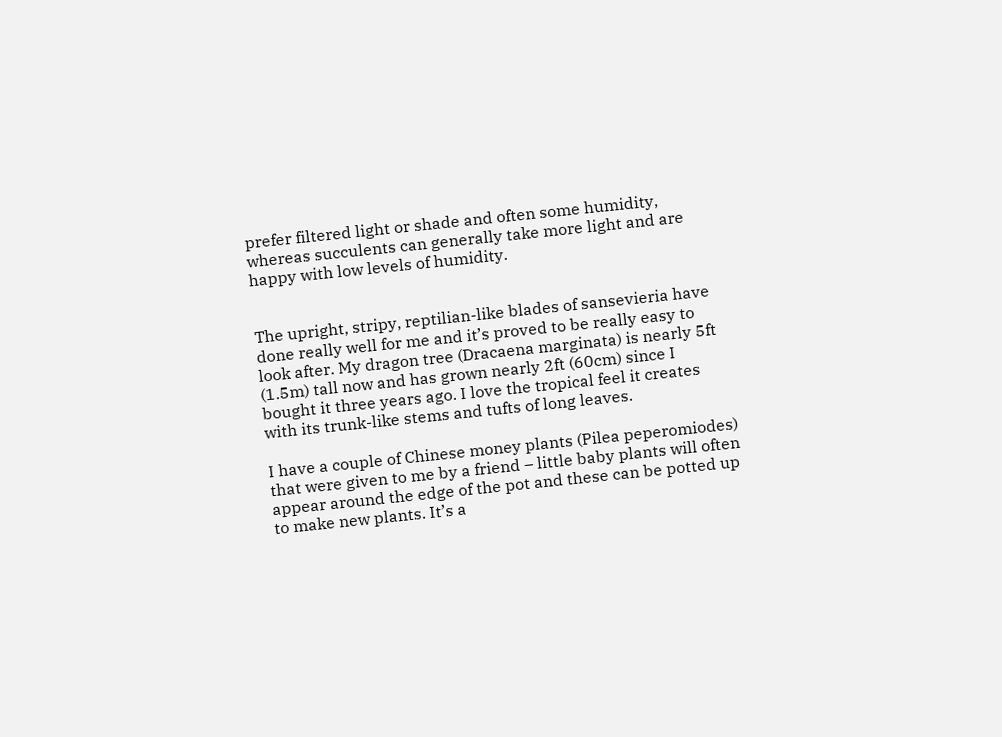prefer filtered light or shade and often some humidity, whereas succulents can generally take more light and are happy with low levels of humidity.


The upright, stripy, reptilian-like blades of sansevieria have done really well for me and it’s proved to be really easy to look after. My dragon tree (Dracaena marginata) is nearly 5ft (1.5m) tall now and has grown nearly 2ft (60cm) since I bought it three years ago. I love the tropical feel it creates with its trunk-like stems and tufts of long leaves.

I have a couple of Chinese money plants (Pilea peperomiodes) that were given to me by a friend – little baby plants will often appear around the edge of the pot and these can be potted up to make new plants. It’s a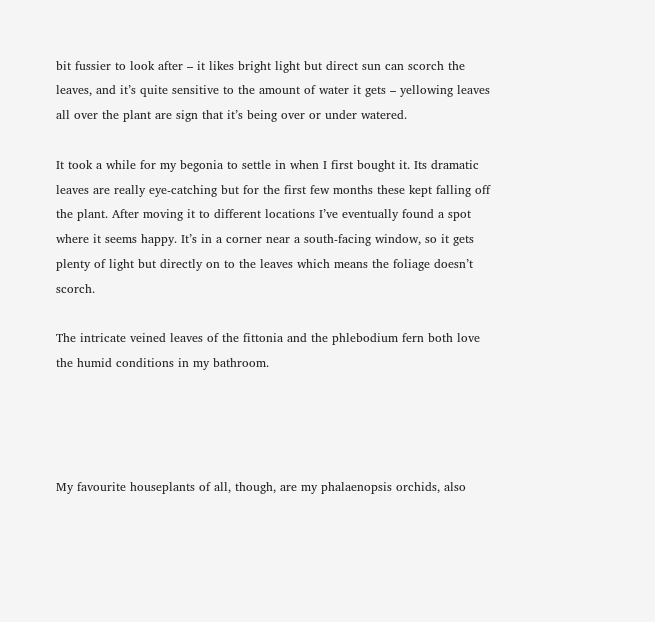bit fussier to look after – it likes bright light but direct sun can scorch the leaves, and it’s quite sensitive to the amount of water it gets – yellowing leaves all over the plant are sign that it’s being over or under watered.

It took a while for my begonia to settle in when I first bought it. Its dramatic leaves are really eye-catching but for the first few months these kept falling off the plant. After moving it to different locations I’ve eventually found a spot where it seems happy. It’s in a corner near a south-facing window, so it gets plenty of light but directly on to the leaves which means the foliage doesn’t scorch.

The intricate veined leaves of the fittonia and the phlebodium fern both love the humid conditions in my bathroom.




My favourite houseplants of all, though, are my phalaenopsis orchids, also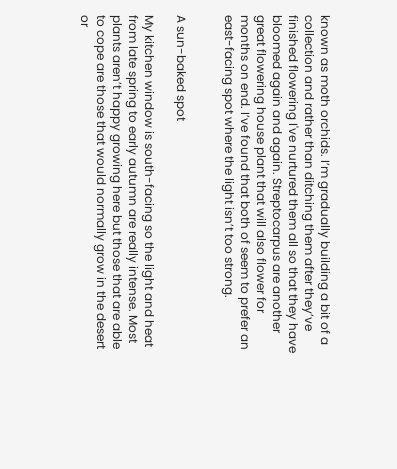known as moth orchids. I’m gradually building a bit of a collection and rather than ditching them after they’ve finished flowering I've nurtured them all so that they have bloomed again and again. Streptocarpus are another great flowering house plant that will also flower for months on end. I’ve found that both of seem to prefer an east-facing spot where the light isn’t too strong.


A sun-baked spot

My kitchen window is south-facing so the light and heat from late spring to early autumn are really intense. Most plants aren’t happy growing here but those that are able to cope are those that would normally grow in the desert or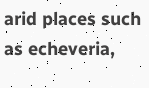arid places such as echeveria,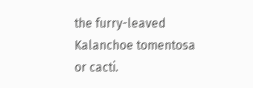the furry-leaved Kalanchoe tomentosa or cacti.